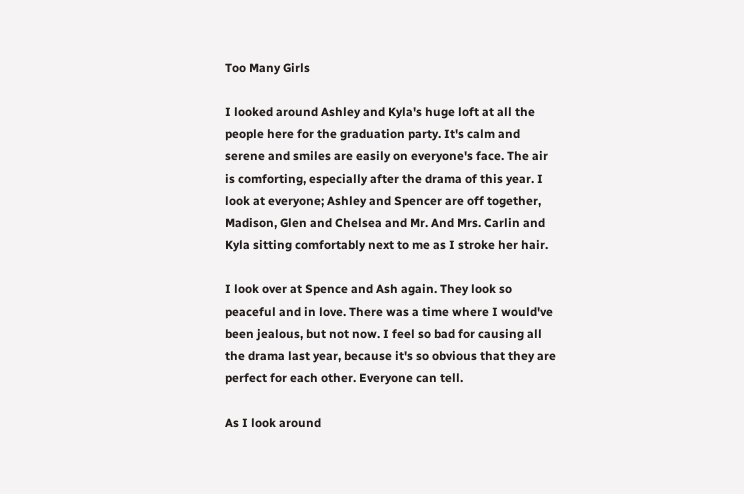Too Many Girls

I looked around Ashley and Kyla's huge loft at all the people here for the graduation party. It's calm and serene and smiles are easily on everyone's face. The air is comforting, especially after the drama of this year. I look at everyone; Ashley and Spencer are off together, Madison, Glen and Chelsea and Mr. And Mrs. Carlin and Kyla sitting comfortably next to me as I stroke her hair.

I look over at Spence and Ash again. They look so peaceful and in love. There was a time where I would've been jealous, but not now. I feel so bad for causing all the drama last year, because it's so obvious that they are perfect for each other. Everyone can tell.

As I look around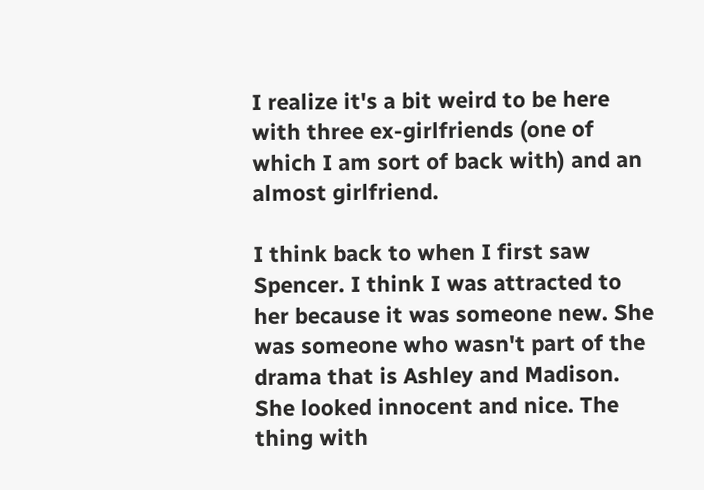I realize it's a bit weird to be here with three ex-girlfriends (one of which I am sort of back with) and an almost girlfriend.

I think back to when I first saw Spencer. I think I was attracted to her because it was someone new. She was someone who wasn't part of the drama that is Ashley and Madison. She looked innocent and nice. The thing with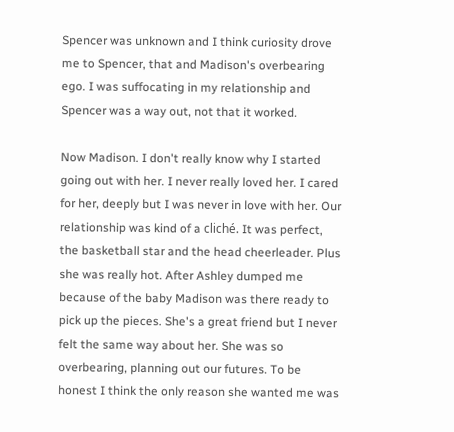Spencer was unknown and I think curiosity drove me to Spencer, that and Madison's overbearing ego. I was suffocating in my relationship and Spencer was a way out, not that it worked.

Now Madison. I don't really know why I started going out with her. I never really loved her. I cared for her, deeply but I was never in love with her. Our relationship was kind of a cliché. It was perfect, the basketball star and the head cheerleader. Plus she was really hot. After Ashley dumped me because of the baby Madison was there ready to pick up the pieces. She's a great friend but I never felt the same way about her. She was so overbearing, planning out our futures. To be honest I think the only reason she wanted me was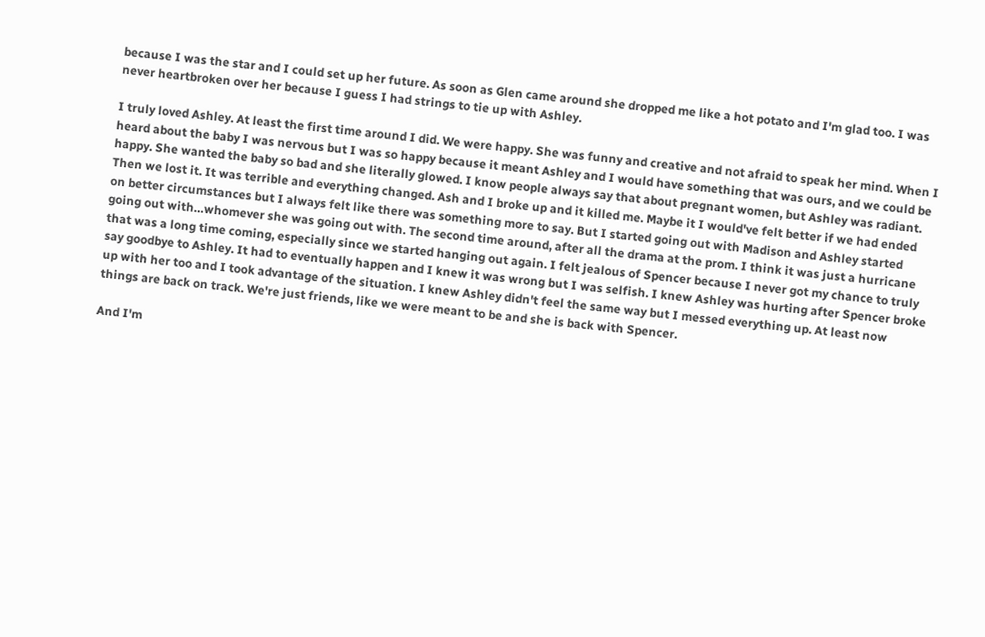because I was the star and I could set up her future. As soon as Glen came around she dropped me like a hot potato and I'm glad too. I was never heartbroken over her because I guess I had strings to tie up with Ashley.

I truly loved Ashley. At least the first time around I did. We were happy. She was funny and creative and not afraid to speak her mind. When I heard about the baby I was nervous but I was so happy because it meant Ashley and I would have something that was ours, and we could be happy. She wanted the baby so bad and she literally glowed. I know people always say that about pregnant women, but Ashley was radiant. Then we lost it. It was terrible and everything changed. Ash and I broke up and it killed me. Maybe it I would've felt better if we had ended on better circumstances but I always felt like there was something more to say. But I started going out with Madison and Ashley started going out with…whomever she was going out with. The second time around, after all the drama at the prom. I think it was just a hurricane that was a long time coming, especially since we started hanging out again. I felt jealous of Spencer because I never got my chance to truly say goodbye to Ashley. It had to eventually happen and I knew it was wrong but I was selfish. I knew Ashley was hurting after Spencer broke up with her too and I took advantage of the situation. I knew Ashley didn't feel the same way but I messed everything up. At least now things are back on track. We're just friends, like we were meant to be and she is back with Spencer.

And I'm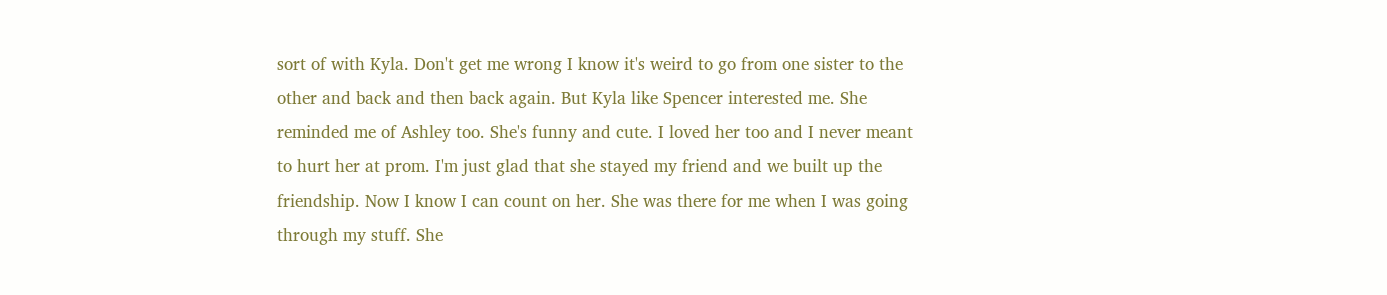sort of with Kyla. Don't get me wrong I know it's weird to go from one sister to the other and back and then back again. But Kyla like Spencer interested me. She reminded me of Ashley too. She's funny and cute. I loved her too and I never meant to hurt her at prom. I'm just glad that she stayed my friend and we built up the friendship. Now I know I can count on her. She was there for me when I was going through my stuff. She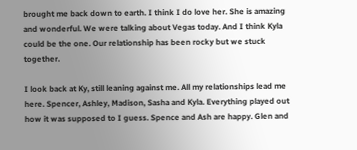brought me back down to earth. I think I do love her. She is amazing and wonderful. We were talking about Vegas today. And I think Kyla could be the one. Our relationship has been rocky but we stuck together.

I look back at Ky, still leaning against me. All my relationships lead me here. Spencer, Ashley, Madison, Sasha and Kyla. Everything played out how it was supposed to I guess. Spence and Ash are happy. Glen and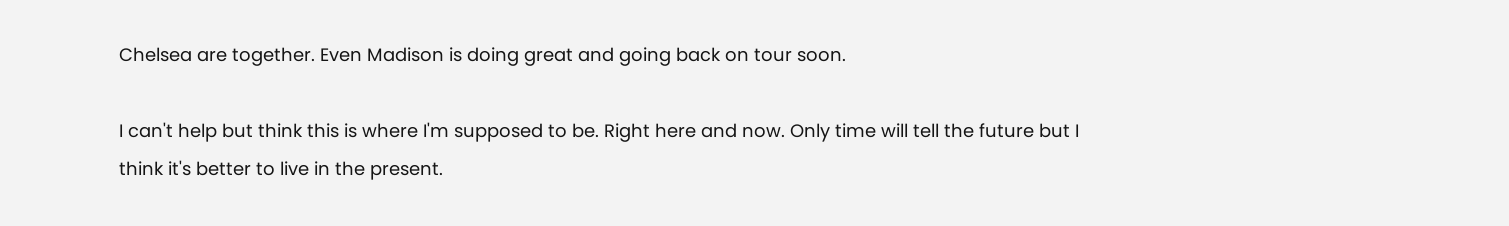Chelsea are together. Even Madison is doing great and going back on tour soon.

I can't help but think this is where I'm supposed to be. Right here and now. Only time will tell the future but I think it's better to live in the present.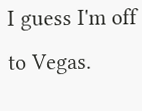I guess I'm off to Vegas.